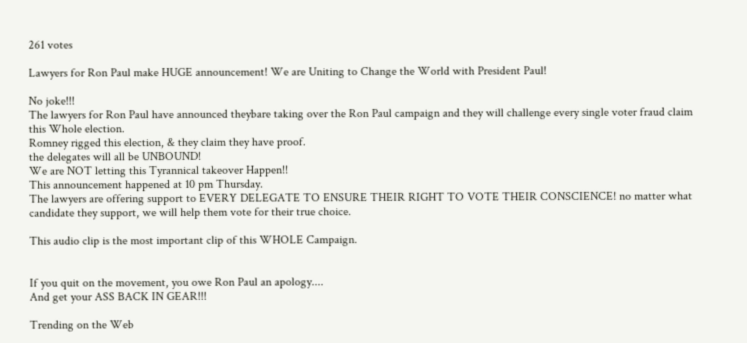261 votes

Lawyers for Ron Paul make HUGE announcement! We are Uniting to Change the World with President Paul!

No joke!!!
The lawyers for Ron Paul have announced theybare taking over the Ron Paul campaign and they will challenge every single voter fraud claim this Whole election.
Romney rigged this election, & they claim they have proof.
the delegates will all be UNBOUND!
We are NOT letting this Tyrannical takeover Happen!!
This announcement happened at 10 pm Thursday.
The lawyers are offering support to EVERY DELEGATE TO ENSURE THEIR RIGHT TO VOTE THEIR CONSCIENCE! no matter what candidate they support, we will help them vote for their true choice.

This audio clip is the most important clip of this WHOLE Campaign.


If you quit on the movement, you owe Ron Paul an apology....
And get your ASS BACK IN GEAR!!!

Trending on the Web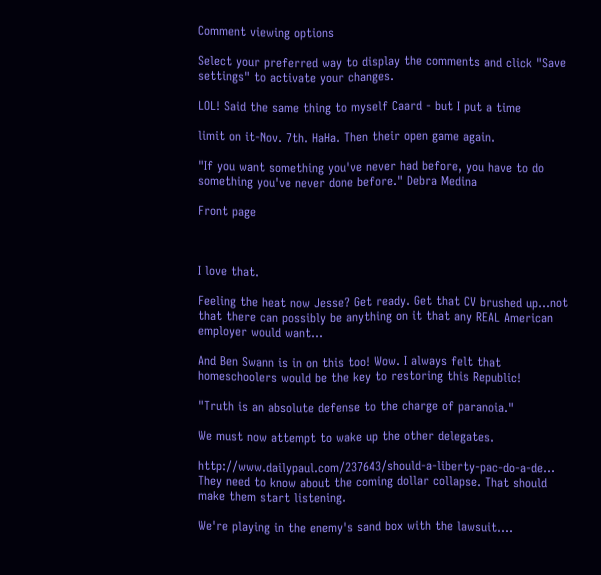Comment viewing options

Select your preferred way to display the comments and click "Save settings" to activate your changes.

LOL! Said the same thing to myself Caard - but I put a time

limit on it-Nov. 7th. HaHa. Then their open game again.

"If you want something you've never had before, you have to do something you've never done before." Debra Medina

Front page



I love that.

Feeling the heat now Jesse? Get ready. Get that CV brushed up...not that there can possibly be anything on it that any REAL American employer would want...

And Ben Swann is in on this too! Wow. I always felt that homeschoolers would be the key to restoring this Republic!

"Truth is an absolute defense to the charge of paranoia."

We must now attempt to wake up the other delegates.

http://www.dailypaul.com/237643/should-a-liberty-pac-do-a-de... They need to know about the coming dollar collapse. That should make them start listening.

We're playing in the enemy's sand box with the lawsuit....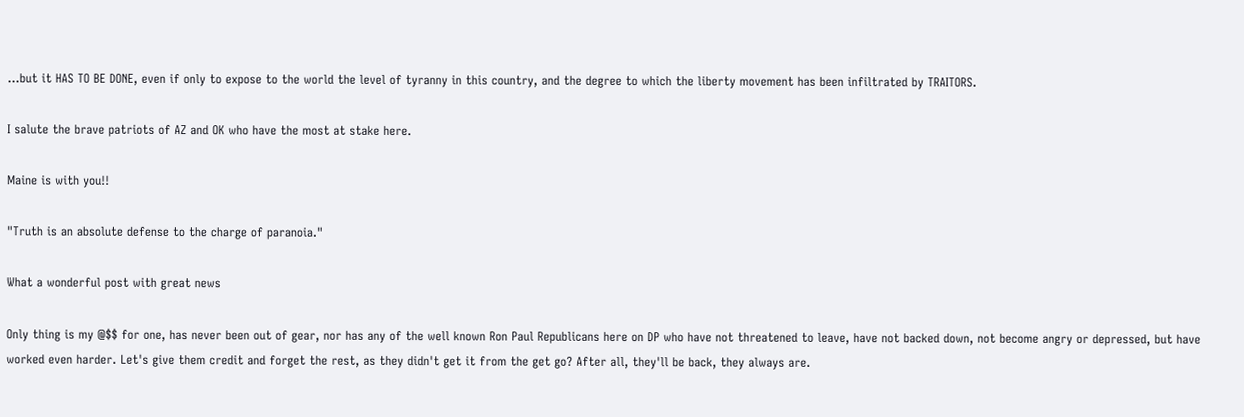...but it HAS TO BE DONE, even if only to expose to the world the level of tyranny in this country, and the degree to which the liberty movement has been infiltrated by TRAITORS.

I salute the brave patriots of AZ and OK who have the most at stake here.

Maine is with you!!

"Truth is an absolute defense to the charge of paranoia."

What a wonderful post with great news

Only thing is my @$$ for one, has never been out of gear, nor has any of the well known Ron Paul Republicans here on DP who have not threatened to leave, have not backed down, not become angry or depressed, but have worked even harder. Let's give them credit and forget the rest, as they didn't get it from the get go? After all, they'll be back, they always are.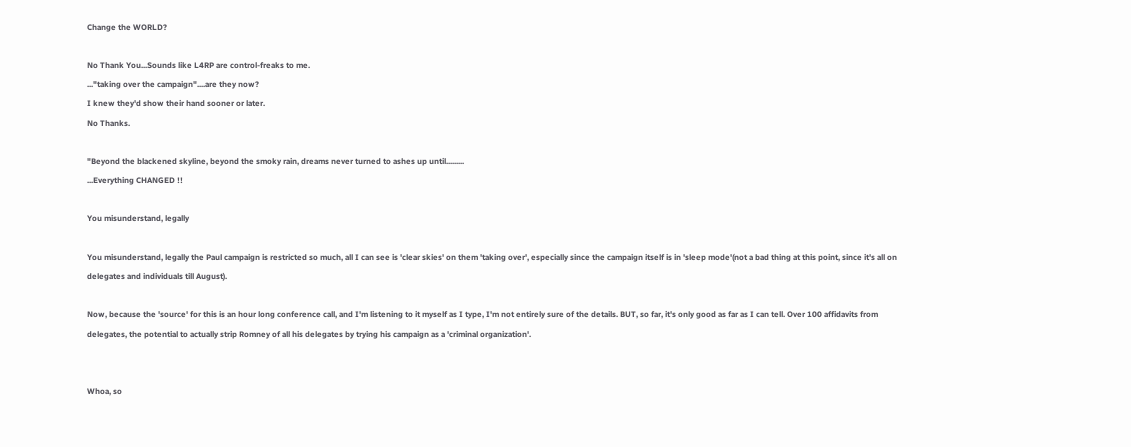Change the WORLD?

No Thank You...Sounds like L4RP are control-freaks to me.
..."taking over the campaign"....are they now?
I knew they'd show their hand sooner or later.
No Thanks.

"Beyond the blackened skyline, beyond the smoky rain, dreams never turned to ashes up until.........
...Everything CHANGED !!

You misunderstand, legally

You misunderstand, legally the Paul campaign is restricted so much, all I can see is 'clear skies' on them 'taking over', especially since the campaign itself is in 'sleep mode'(not a bad thing at this point, since it's all on delegates and individuals till August).

Now, because the 'source' for this is an hour long conference call, and I'm listening to it myself as I type, I'm not entirely sure of the details. BUT, so far, it's only good as far as I can tell. Over 100 affidavits from delegates, the potential to actually strip Romney of all his delegates by trying his campaign as a 'criminal organization'.


Whoa, so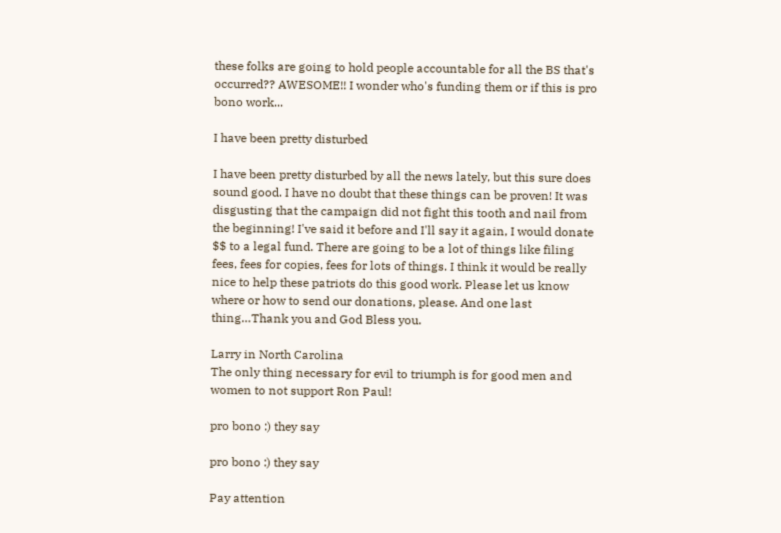these folks are going to hold people accountable for all the BS that's occurred?? AWESOME!! I wonder who's funding them or if this is pro bono work...

I have been pretty disturbed

I have been pretty disturbed by all the news lately, but this sure does sound good. I have no doubt that these things can be proven! It was disgusting that the campaign did not fight this tooth and nail from the beginning! I've said it before and I'll say it again, I would donate $$ to a legal fund. There are going to be a lot of things like filing fees, fees for copies, fees for lots of things. I think it would be really nice to help these patriots do this good work. Please let us know where or how to send our donations, please. And one last thing…Thank you and God Bless you.

Larry in North Carolina
The only thing necessary for evil to triumph is for good men and women to not support Ron Paul!

pro bono :) they say

pro bono :) they say

Pay attention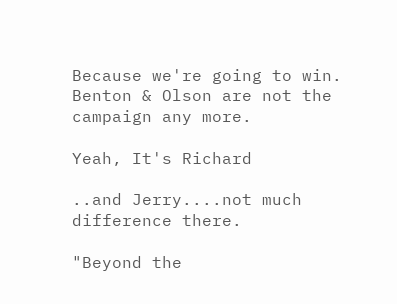Because we're going to win. Benton & Olson are not the campaign any more.

Yeah, It's Richard

..and Jerry....not much difference there.

"Beyond the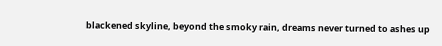blackened skyline, beyond the smoky rain, dreams never turned to ashes up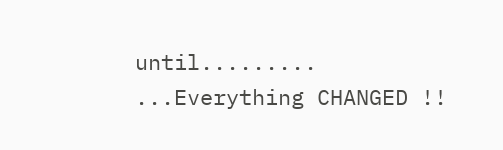until.........
...Everything CHANGED !!